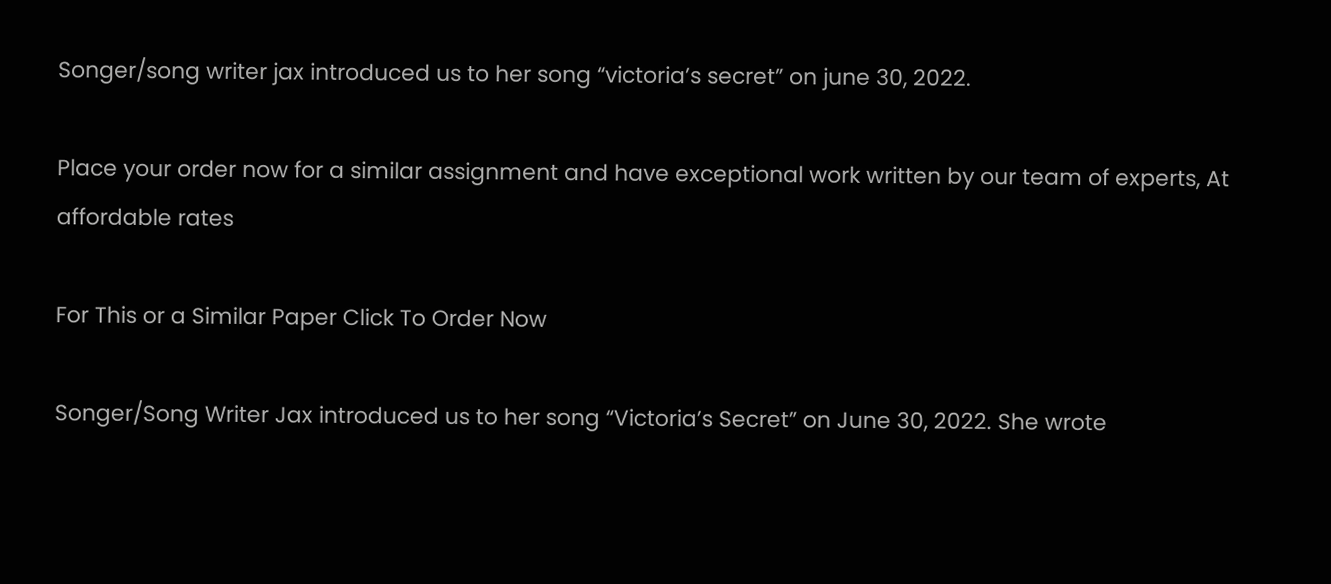Songer/song writer jax introduced us to her song “victoria’s secret” on june 30, 2022.

Place your order now for a similar assignment and have exceptional work written by our team of experts, At affordable rates

For This or a Similar Paper Click To Order Now

Songer/Song Writer Jax introduced us to her song “Victoria’s Secret” on June 30, 2022. She wrote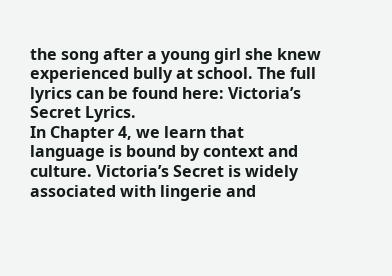the song after a young girl she knew experienced bully at school. The full lyrics can be found here: Victoria’s Secret Lyrics.
In Chapter 4, we learn that language is bound by context and culture. Victoria’s Secret is widely associated with lingerie and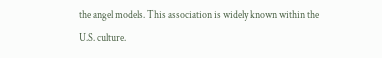the angel models. This association is widely known within the U.S. culture.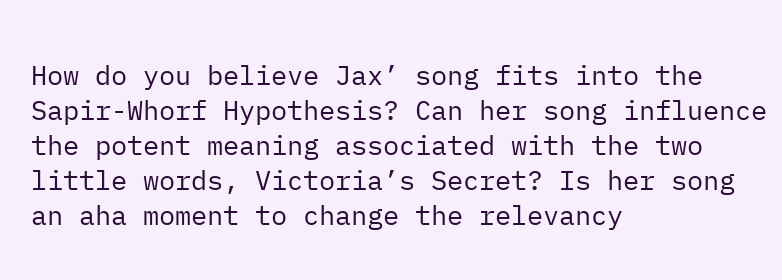How do you believe Jax’ song fits into the Sapir-Whorf Hypothesis? Can her song influence the potent meaning associated with the two little words, Victoria’s Secret? Is her song an aha moment to change the relevancy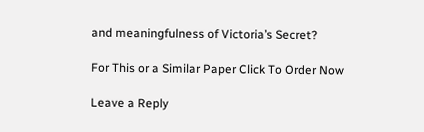and meaningfulness of Victoria’s Secret?

For This or a Similar Paper Click To Order Now

Leave a Reply